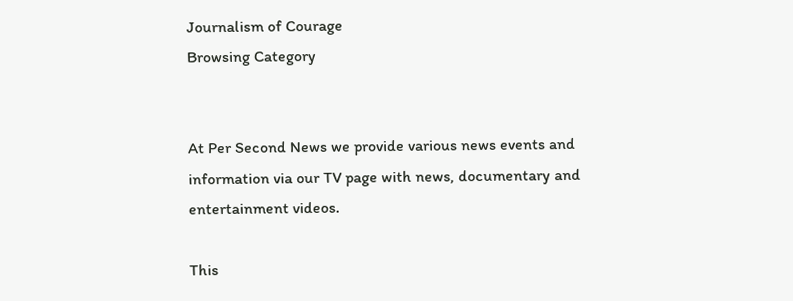Journalism of Courage
Browsing Category


At Per Second News we provide various news events and information via our TV page with news, documentary and entertainment videos.

This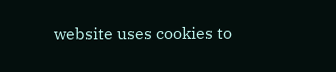website uses cookies to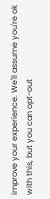improve your experience. We'll assume you're ok with this, but you can opt-out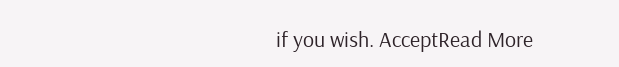if you wish. AcceptRead More